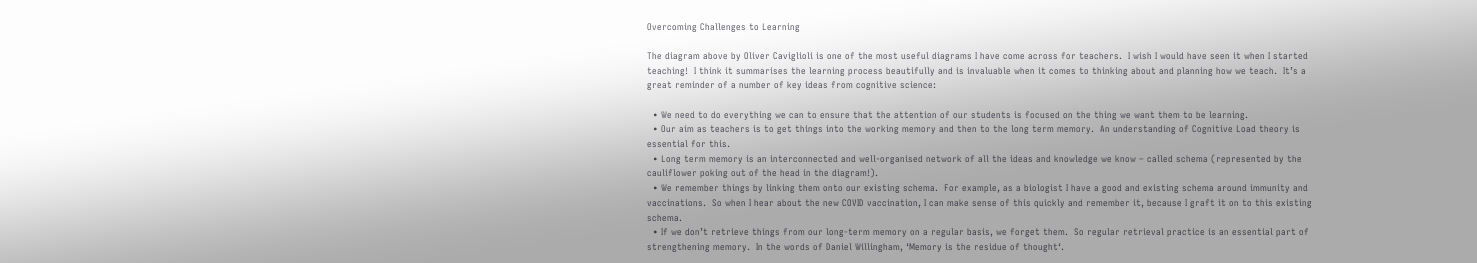Overcoming Challenges to Learning

The diagram above by Oliver Caviglioli is one of the most useful diagrams I have come across for teachers.  I wish I would have seen it when I started teaching!  I think it summarises the learning process beautifully and is invaluable when it comes to thinking about and planning how we teach.  It’s a great reminder of a number of key ideas from cognitive science:

  • We need to do everything we can to ensure that the attention of our students is focused on the thing we want them to be learning.
  • Our aim as teachers is to get things into the working memory and then to the long term memory.  An understanding of Cognitive Load theory is essential for this.
  • Long term memory is an interconnected and well-organised network of all the ideas and knowledge we know – called schema (represented by the cauliflower poking out of the head in the diagram!).
  • We remember things by linking them onto our existing schema.  For example, as a biologist I have a good and existing schema around immunity and vaccinations.  So when I hear about the new COVID vaccination, I can make sense of this quickly and remember it, because I graft it on to this existing schema.
  • If we don’t retrieve things from our long-term memory on a regular basis, we forget them.  So regular retrieval practice is an essential part of strengthening memory.  In the words of Daniel Willingham, ‘Memory is the residue of thought‘.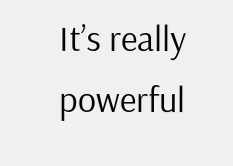It’s really powerful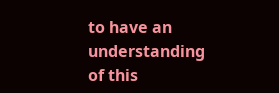to have an understanding of this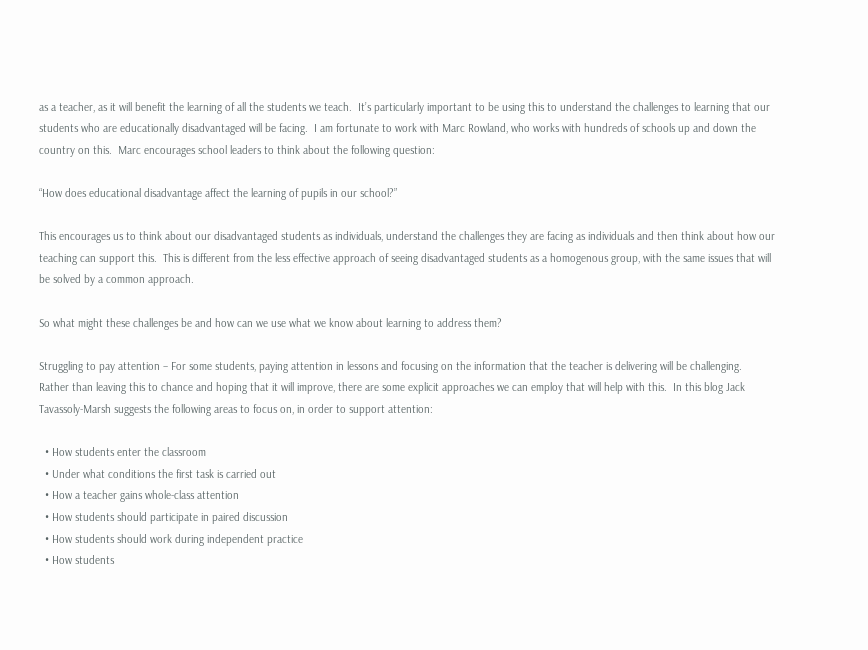as a teacher, as it will benefit the learning of all the students we teach.  It’s particularly important to be using this to understand the challenges to learning that our students who are educationally disadvantaged will be facing.  I am fortunate to work with Marc Rowland, who works with hundreds of schools up and down the country on this.  Marc encourages school leaders to think about the following question:

“How does educational disadvantage affect the learning of pupils in our school?”

This encourages us to think about our disadvantaged students as individuals, understand the challenges they are facing as individuals and then think about how our teaching can support this.  This is different from the less effective approach of seeing disadvantaged students as a homogenous group, with the same issues that will be solved by a common approach.

So what might these challenges be and how can we use what we know about learning to address them?

Struggling to pay attention – For some students, paying attention in lessons and focusing on the information that the teacher is delivering will be challenging.  Rather than leaving this to chance and hoping that it will improve, there are some explicit approaches we can employ that will help with this.  In this blog Jack Tavassoly-Marsh suggests the following areas to focus on, in order to support attention:

  • How students enter the classroom
  • Under what conditions the first task is carried out
  • How a teacher gains whole-class attention
  • How students should participate in paired discussion
  • How students should work during independent practice
  • How students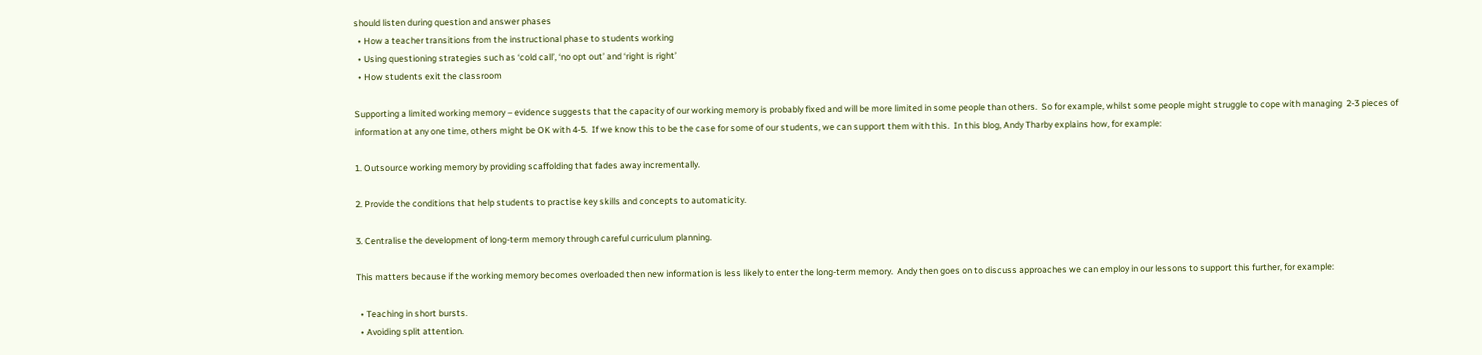should listen during question and answer phases
  • How a teacher transitions from the instructional phase to students working
  • Using questioning strategies such as ‘cold call’, ‘no opt out’ and ‘right is right’
  • How students exit the classroom

Supporting a limited working memory – evidence suggests that the capacity of our working memory is probably fixed and will be more limited in some people than others.  So for example, whilst some people might struggle to cope with managing  2-3 pieces of information at any one time, others might be OK with 4-5.  If we know this to be the case for some of our students, we can support them with this.  In this blog, Andy Tharby explains how, for example:

1. Outsource working memory by providing scaffolding that fades away incrementally.

2. Provide the conditions that help students to practise key skills and concepts to automaticity.

3. Centralise the development of long-term memory through careful curriculum planning.

This matters because if the working memory becomes overloaded then new information is less likely to enter the long-term memory.  Andy then goes on to discuss approaches we can employ in our lessons to support this further, for example:

  • Teaching in short bursts.
  • Avoiding split attention.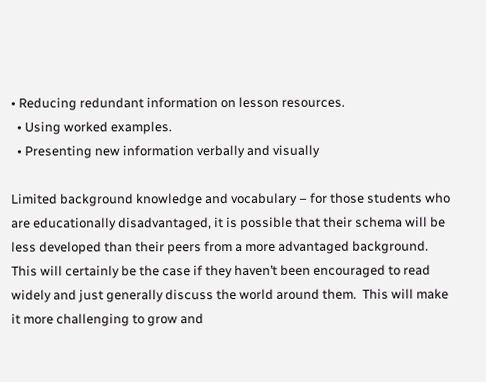• Reducing redundant information on lesson resources.
  • Using worked examples.
  • Presenting new information verbally and visually

Limited background knowledge and vocabulary – for those students who are educationally disadvantaged, it is possible that their schema will be less developed than their peers from a more advantaged background.  This will certainly be the case if they haven’t been encouraged to read widely and just generally discuss the world around them.  This will make it more challenging to grow and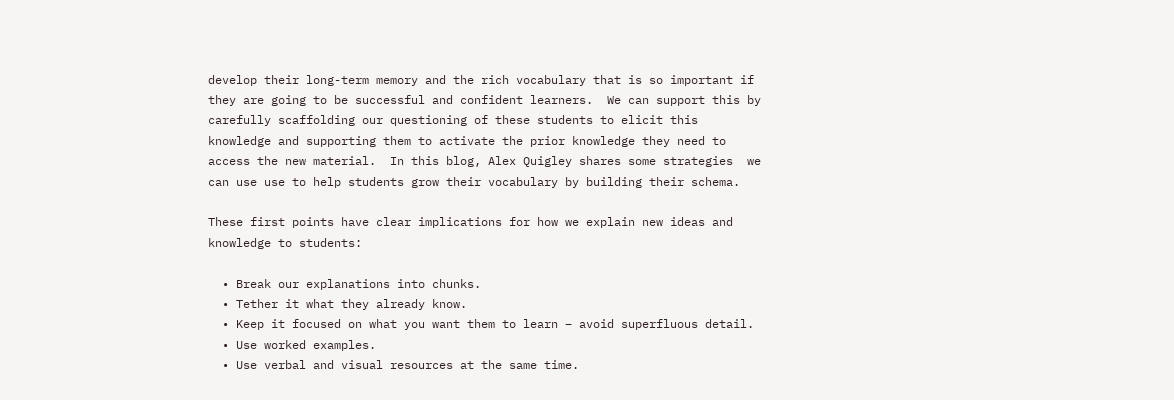develop their long-term memory and the rich vocabulary that is so important if they are going to be successful and confident learners.  We can support this by carefully scaffolding our questioning of these students to elicit this knowledge and supporting them to activate the prior knowledge they need to access the new material.  In this blog, Alex Quigley shares some strategies  we can use use to help students grow their vocabulary by building their schema.

These first points have clear implications for how we explain new ideas and knowledge to students:

  • Break our explanations into chunks.
  • Tether it what they already know.
  • Keep it focused on what you want them to learn – avoid superfluous detail.
  • Use worked examples.
  • Use verbal and visual resources at the same time.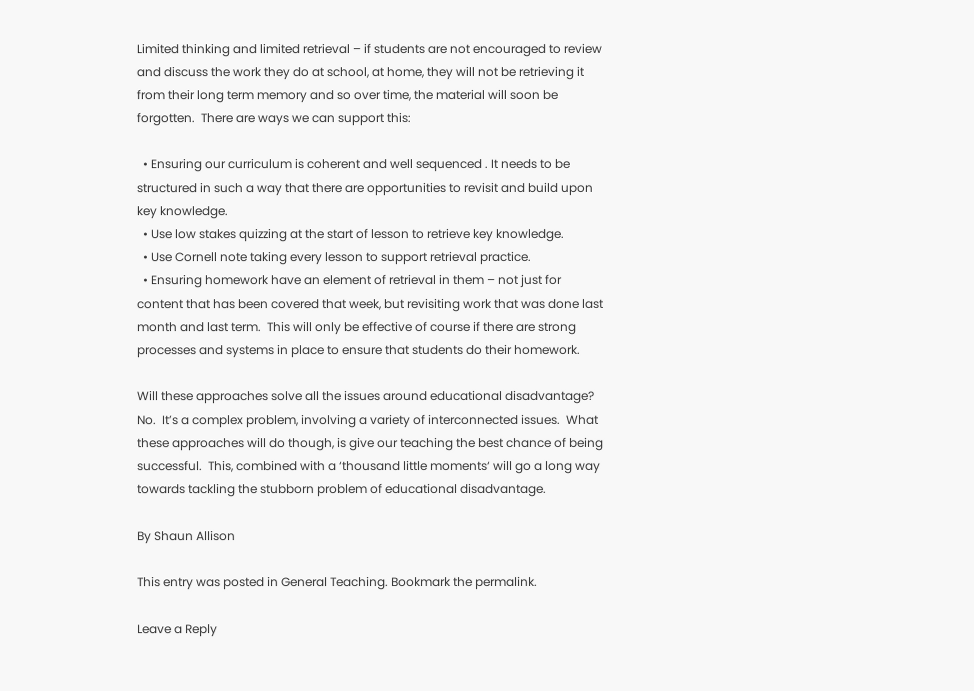Limited thinking and limited retrieval – if students are not encouraged to review and discuss the work they do at school, at home, they will not be retrieving it from their long term memory and so over time, the material will soon be forgotten.  There are ways we can support this:

  • Ensuring our curriculum is coherent and well sequenced . It needs to be structured in such a way that there are opportunities to revisit and build upon key knowledge.
  • Use low stakes quizzing at the start of lesson to retrieve key knowledge.
  • Use Cornell note taking every lesson to support retrieval practice.
  • Ensuring homework have an element of retrieval in them – not just for content that has been covered that week, but revisiting work that was done last month and last term.  This will only be effective of course if there are strong processes and systems in place to ensure that students do their homework.

Will these approaches solve all the issues around educational disadvantage? No.  It’s a complex problem, involving a variety of interconnected issues.  What these approaches will do though, is give our teaching the best chance of being successful.  This, combined with a ‘thousand little moments‘ will go a long way towards tackling the stubborn problem of educational disadvantage.

By Shaun Allison

This entry was posted in General Teaching. Bookmark the permalink.

Leave a Reply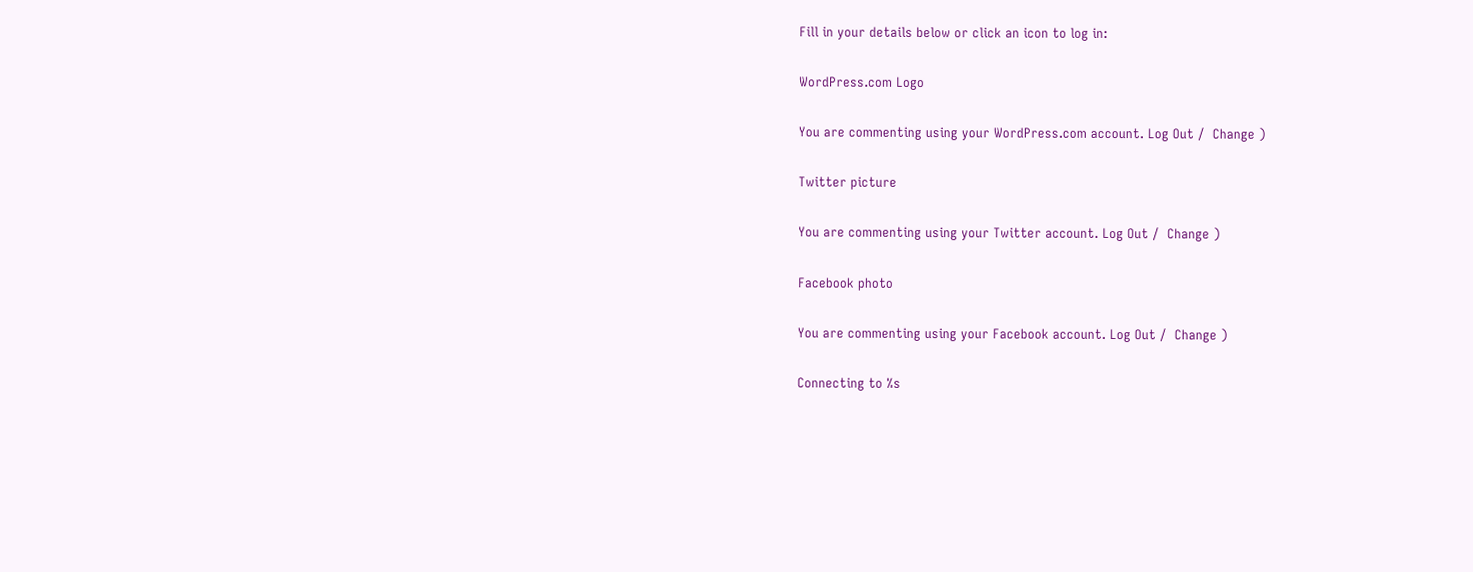Fill in your details below or click an icon to log in:

WordPress.com Logo

You are commenting using your WordPress.com account. Log Out /  Change )

Twitter picture

You are commenting using your Twitter account. Log Out /  Change )

Facebook photo

You are commenting using your Facebook account. Log Out /  Change )

Connecting to %s